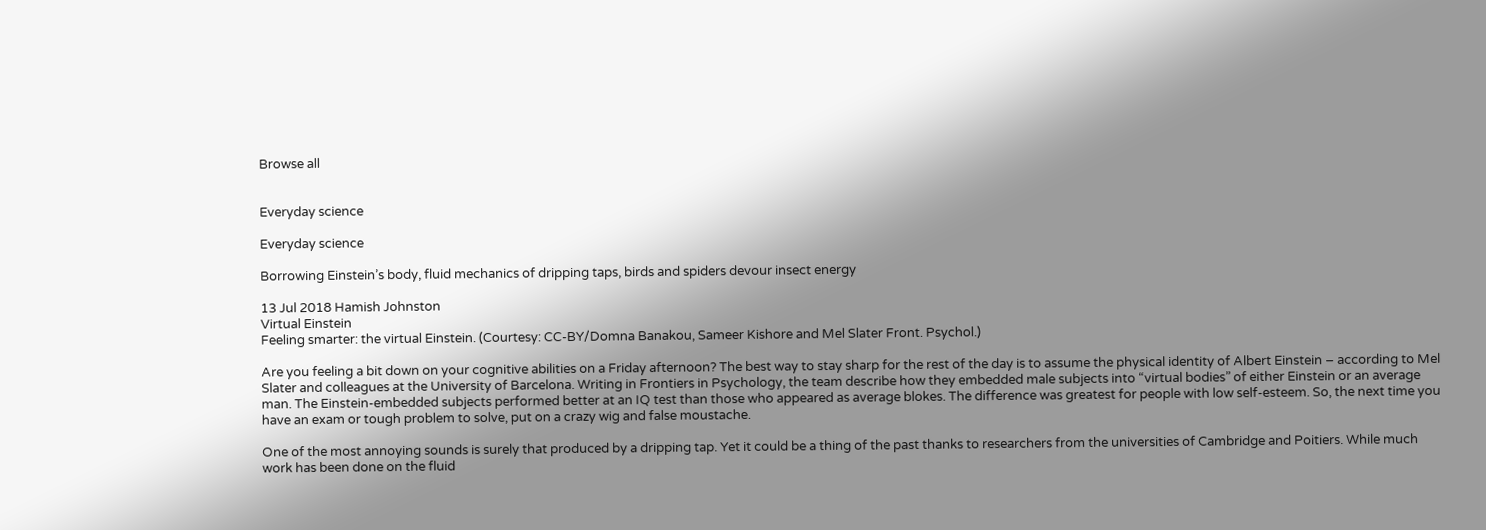Browse all


Everyday science

Everyday science

Borrowing Einstein’s body, fluid mechanics of dripping taps, birds and spiders devour insect energy

13 Jul 2018 Hamish Johnston
Virtual Einstein
Feeling smarter: the virtual Einstein. (Courtesy: CC-BY/Domna Banakou, Sameer Kishore and Mel Slater Front. Psychol.)

Are you feeling a bit down on your cognitive abilities on a Friday afternoon? The best way to stay sharp for the rest of the day is to assume the physical identity of Albert Einstein – according to Mel Slater and colleagues at the University of Barcelona. Writing in Frontiers in Psychology, the team describe how they embedded male subjects into “virtual bodies” of either Einstein or an average man. The Einstein-embedded subjects performed better at an IQ test than those who appeared as average blokes. The difference was greatest for people with low self-esteem. So, the next time you have an exam or tough problem to solve, put on a crazy wig and false moustache.

One of the most annoying sounds is surely that produced by a dripping tap. Yet it could be a thing of the past thanks to researchers from the universities of Cambridge and Poitiers. While much work has been done on the fluid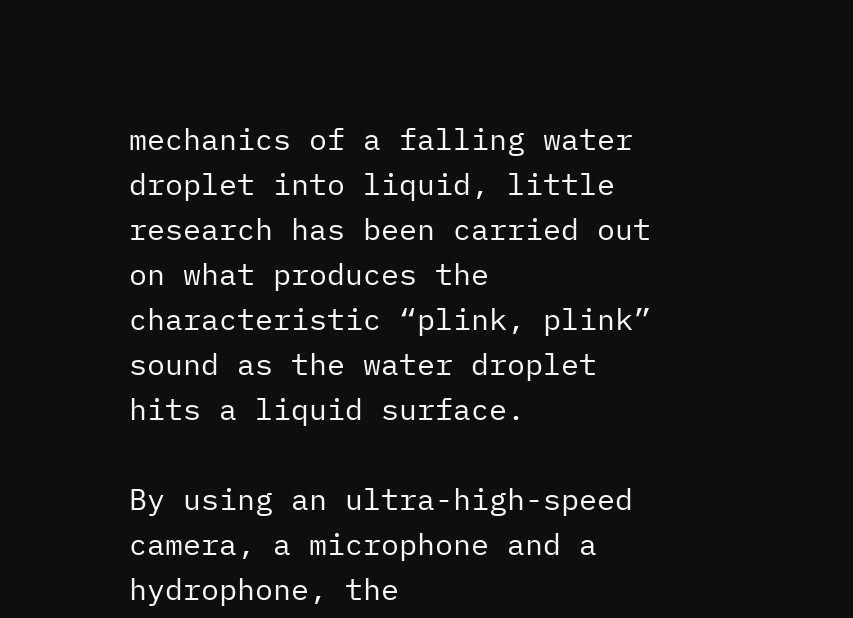mechanics of a falling water droplet into liquid, little research has been carried out on what produces the characteristic “plink, plink” sound as the water droplet hits a liquid surface.

By using an ultra-high-speed camera, a microphone and a hydrophone, the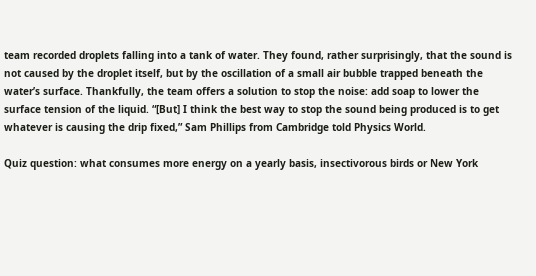team recorded droplets falling into a tank of water. They found, rather surprisingly, that the sound is not caused by the droplet itself, but by the oscillation of a small air bubble trapped beneath the water’s surface. Thankfully, the team offers a solution to stop the noise: add soap to lower the surface tension of the liquid. “[But] I think the best way to stop the sound being produced is to get whatever is causing the drip fixed,” Sam Phillips from Cambridge told Physics World.

Quiz question: what consumes more energy on a yearly basis, insectivorous birds or New York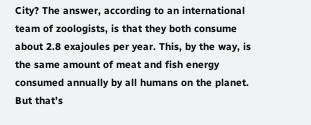City? The answer, according to an international team of zoologists, is that they both consume about 2.8 exajoules per year. This, by the way, is the same amount of meat and fish energy consumed annually by all humans on the planet. But that’s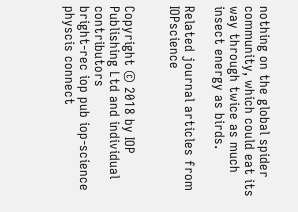nothing on the global spider community, which could eat its way through twice as much insect energy as birds.

Related journal articles from IOPscience


Copyright © 2018 by IOP Publishing Ltd and individual contributors
bright-rec iop pub iop-science physcis connect